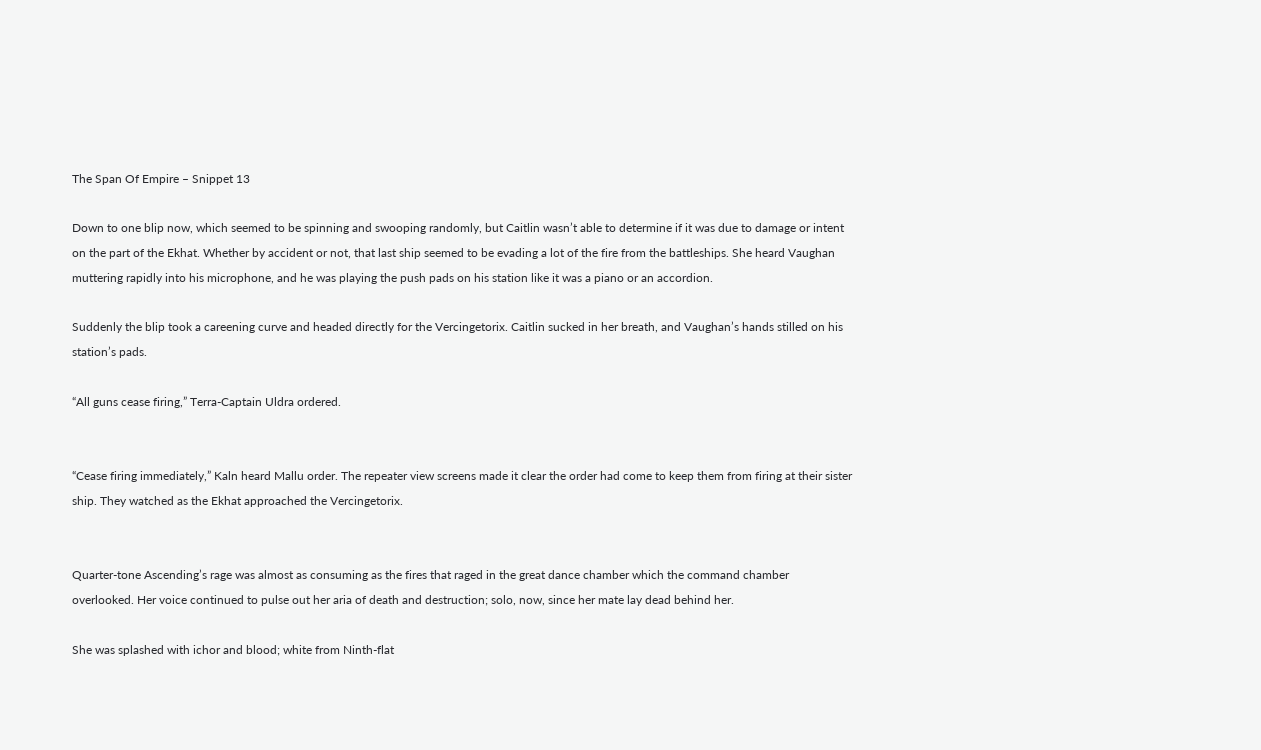The Span Of Empire – Snippet 13

Down to one blip now, which seemed to be spinning and swooping randomly, but Caitlin wasn’t able to determine if it was due to damage or intent on the part of the Ekhat. Whether by accident or not, that last ship seemed to be evading a lot of the fire from the battleships. She heard Vaughan muttering rapidly into his microphone, and he was playing the push pads on his station like it was a piano or an accordion.

Suddenly the blip took a careening curve and headed directly for the Vercingetorix. Caitlin sucked in her breath, and Vaughan’s hands stilled on his station’s pads.

“All guns cease firing,” Terra-Captain Uldra ordered.


“Cease firing immediately,” Kaln heard Mallu order. The repeater view screens made it clear the order had come to keep them from firing at their sister ship. They watched as the Ekhat approached the Vercingetorix.


Quarter-tone Ascending’s rage was almost as consuming as the fires that raged in the great dance chamber which the command chamber overlooked. Her voice continued to pulse out her aria of death and destruction; solo, now, since her mate lay dead behind her.

She was splashed with ichor and blood; white from Ninth-flat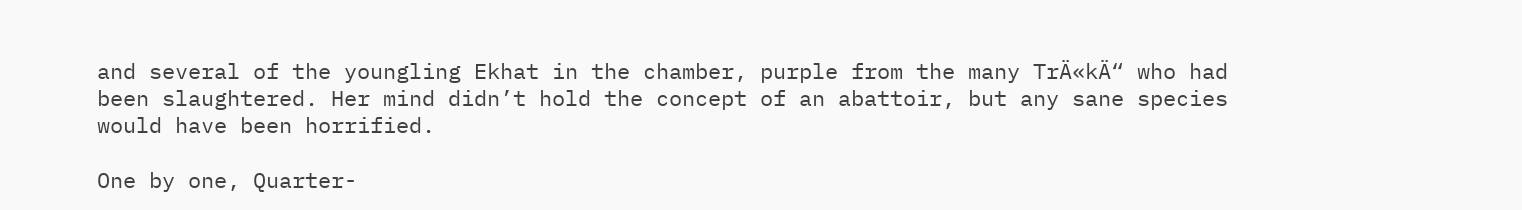and several of the youngling Ekhat in the chamber, purple from the many TrÄ«kÄ“ who had been slaughtered. Her mind didn’t hold the concept of an abattoir, but any sane species would have been horrified.

One by one, Quarter-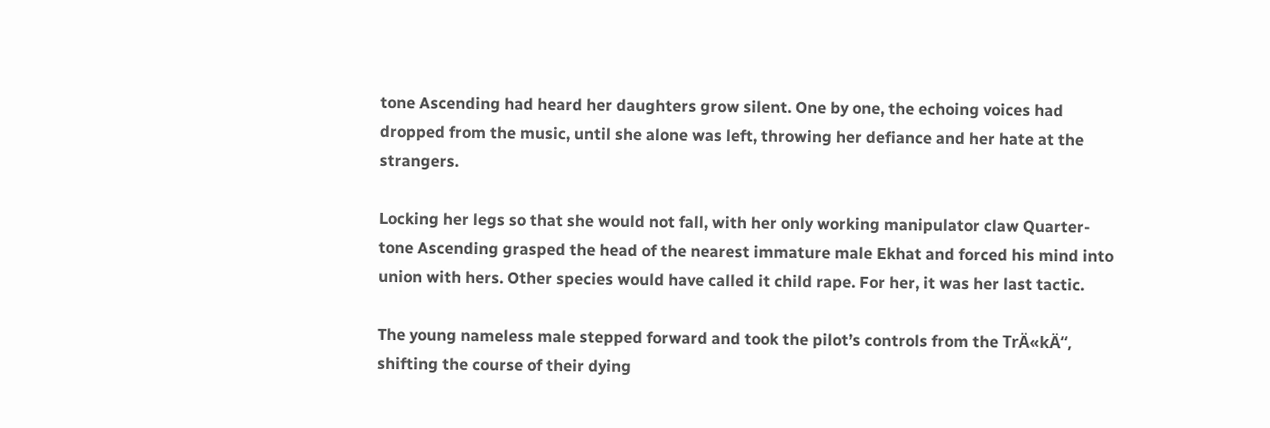tone Ascending had heard her daughters grow silent. One by one, the echoing voices had dropped from the music, until she alone was left, throwing her defiance and her hate at the strangers.

Locking her legs so that she would not fall, with her only working manipulator claw Quarter-tone Ascending grasped the head of the nearest immature male Ekhat and forced his mind into union with hers. Other species would have called it child rape. For her, it was her last tactic.

The young nameless male stepped forward and took the pilot’s controls from the TrÄ«kÄ“, shifting the course of their dying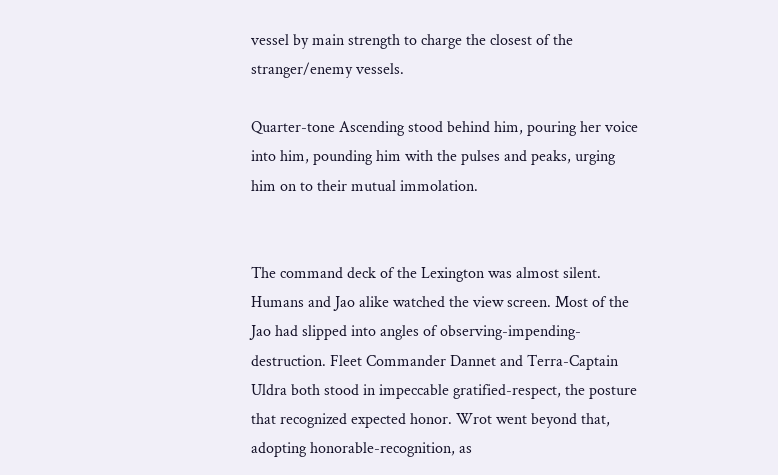vessel by main strength to charge the closest of the stranger/enemy vessels.

Quarter-tone Ascending stood behind him, pouring her voice into him, pounding him with the pulses and peaks, urging him on to their mutual immolation.


The command deck of the Lexington was almost silent. Humans and Jao alike watched the view screen. Most of the Jao had slipped into angles of observing-impending-destruction. Fleet Commander Dannet and Terra-Captain Uldra both stood in impeccable gratified-respect, the posture that recognized expected honor. Wrot went beyond that, adopting honorable-recognition, as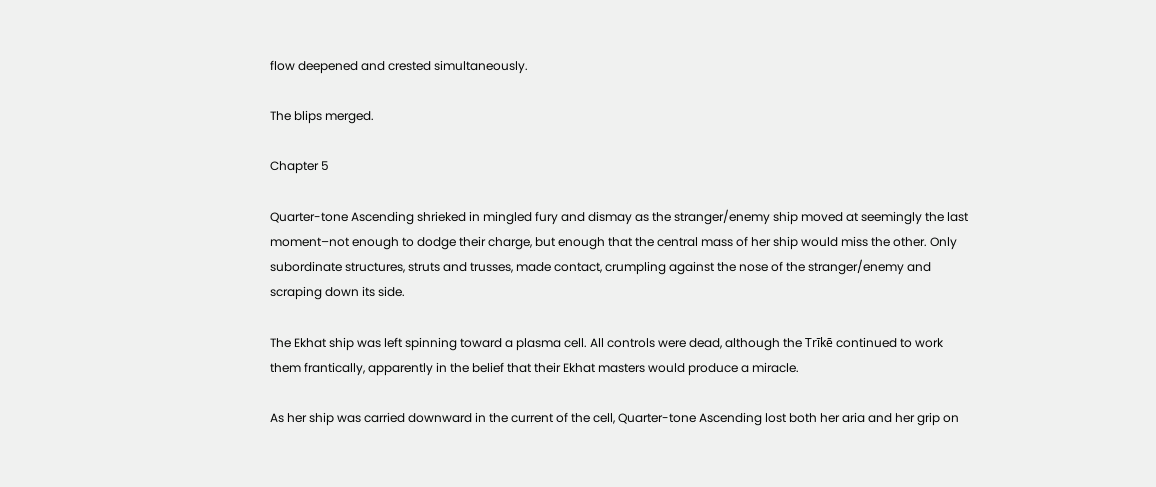flow deepened and crested simultaneously.

The blips merged.

Chapter 5

Quarter-tone Ascending shrieked in mingled fury and dismay as the stranger/enemy ship moved at seemingly the last moment–not enough to dodge their charge, but enough that the central mass of her ship would miss the other. Only subordinate structures, struts and trusses, made contact, crumpling against the nose of the stranger/enemy and scraping down its side.

The Ekhat ship was left spinning toward a plasma cell. All controls were dead, although the Trīkē continued to work them frantically, apparently in the belief that their Ekhat masters would produce a miracle.

As her ship was carried downward in the current of the cell, Quarter-tone Ascending lost both her aria and her grip on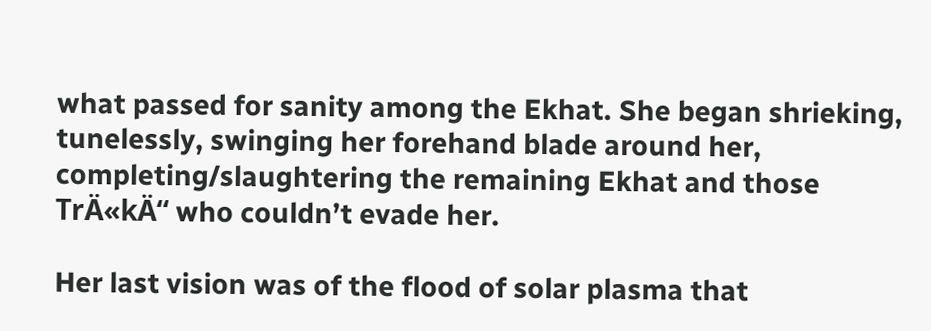what passed for sanity among the Ekhat. She began shrieking, tunelessly, swinging her forehand blade around her, completing/slaughtering the remaining Ekhat and those TrÄ«kÄ“ who couldn’t evade her.

Her last vision was of the flood of solar plasma that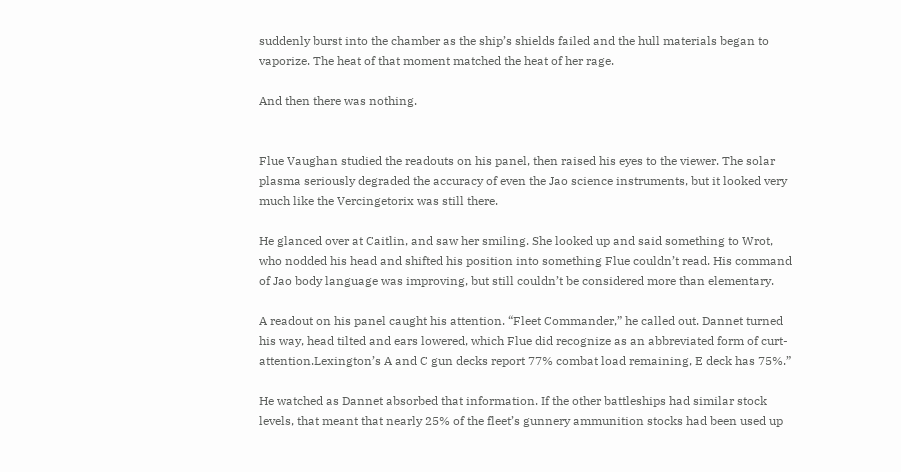suddenly burst into the chamber as the ship’s shields failed and the hull materials began to vaporize. The heat of that moment matched the heat of her rage.

And then there was nothing.


Flue Vaughan studied the readouts on his panel, then raised his eyes to the viewer. The solar plasma seriously degraded the accuracy of even the Jao science instruments, but it looked very much like the Vercingetorix was still there.

He glanced over at Caitlin, and saw her smiling. She looked up and said something to Wrot, who nodded his head and shifted his position into something Flue couldn’t read. His command of Jao body language was improving, but still couldn’t be considered more than elementary.

A readout on his panel caught his attention. “Fleet Commander,” he called out. Dannet turned his way, head tilted and ears lowered, which Flue did recognize as an abbreviated form of curt-attention.Lexington’s A and C gun decks report 77% combat load remaining, E deck has 75%.”

He watched as Dannet absorbed that information. If the other battleships had similar stock levels, that meant that nearly 25% of the fleet’s gunnery ammunition stocks had been used up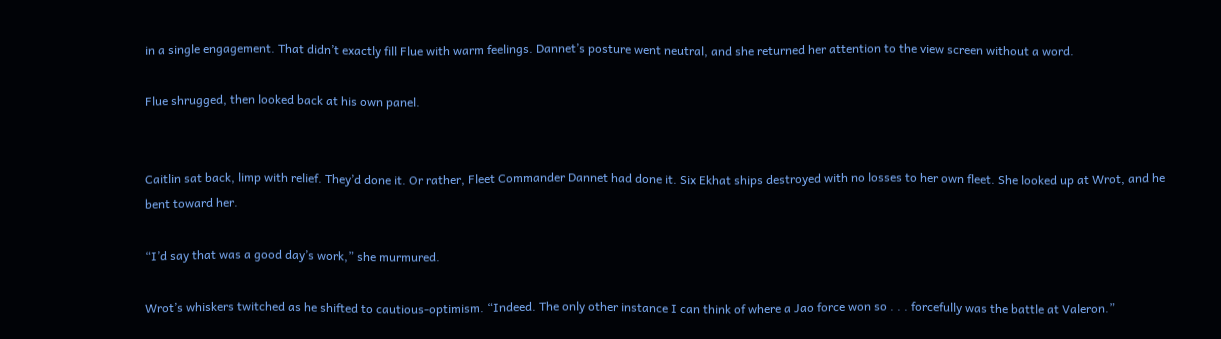in a single engagement. That didn’t exactly fill Flue with warm feelings. Dannet’s posture went neutral, and she returned her attention to the view screen without a word.

Flue shrugged, then looked back at his own panel.


Caitlin sat back, limp with relief. They’d done it. Or rather, Fleet Commander Dannet had done it. Six Ekhat ships destroyed with no losses to her own fleet. She looked up at Wrot, and he bent toward her.

“I’d say that was a good day’s work,” she murmured.

Wrot’s whiskers twitched as he shifted to cautious-optimism. “Indeed. The only other instance I can think of where a Jao force won so . . . forcefully was the battle at Valeron.”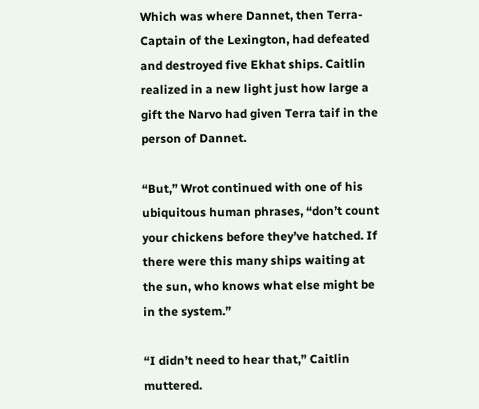Which was where Dannet, then Terra-Captain of the Lexington, had defeated and destroyed five Ekhat ships. Caitlin realized in a new light just how large a gift the Narvo had given Terra taif in the person of Dannet.

“But,” Wrot continued with one of his ubiquitous human phrases, “don’t count your chickens before they’ve hatched. If there were this many ships waiting at the sun, who knows what else might be in the system.”

“I didn’t need to hear that,” Caitlin muttered.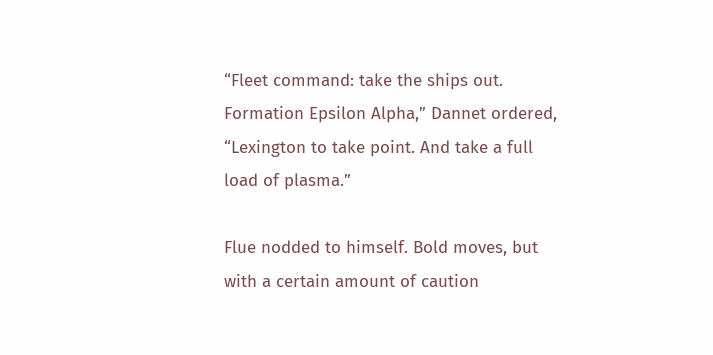“Fleet command: take the ships out. Formation Epsilon Alpha,” Dannet ordered, “Lexington to take point. And take a full load of plasma.”

Flue nodded to himself. Bold moves, but with a certain amount of caution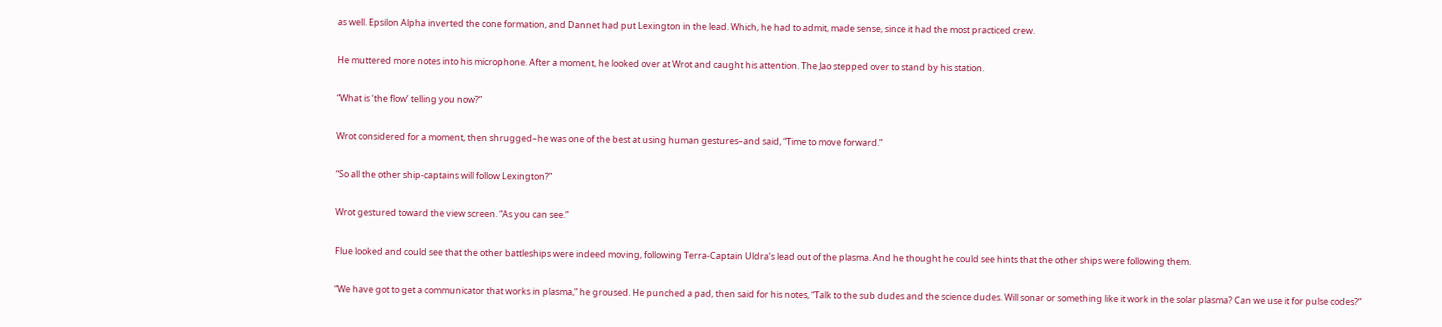as well. Epsilon Alpha inverted the cone formation, and Dannet had put Lexington in the lead. Which, he had to admit, made sense, since it had the most practiced crew.

He muttered more notes into his microphone. After a moment, he looked over at Wrot and caught his attention. The Jao stepped over to stand by his station.

“What is ‘the flow’ telling you now?”

Wrot considered for a moment, then shrugged–he was one of the best at using human gestures–and said, “Time to move forward.”

“So all the other ship-captains will follow Lexington?”

Wrot gestured toward the view screen. “As you can see.”

Flue looked and could see that the other battleships were indeed moving, following Terra-Captain Uldra’s lead out of the plasma. And he thought he could see hints that the other ships were following them.

“We have got to get a communicator that works in plasma,” he groused. He punched a pad, then said for his notes, “Talk to the sub dudes and the science dudes. Will sonar or something like it work in the solar plasma? Can we use it for pulse codes?”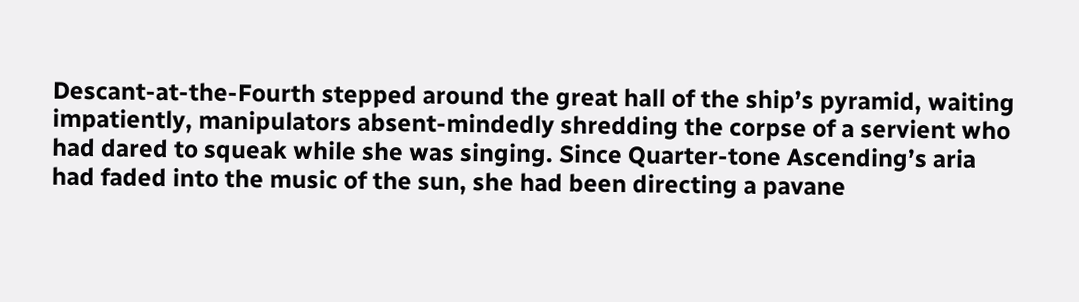Descant-at-the-Fourth stepped around the great hall of the ship’s pyramid, waiting impatiently, manipulators absent-mindedly shredding the corpse of a servient who had dared to squeak while she was singing. Since Quarter-tone Ascending’s aria had faded into the music of the sun, she had been directing a pavane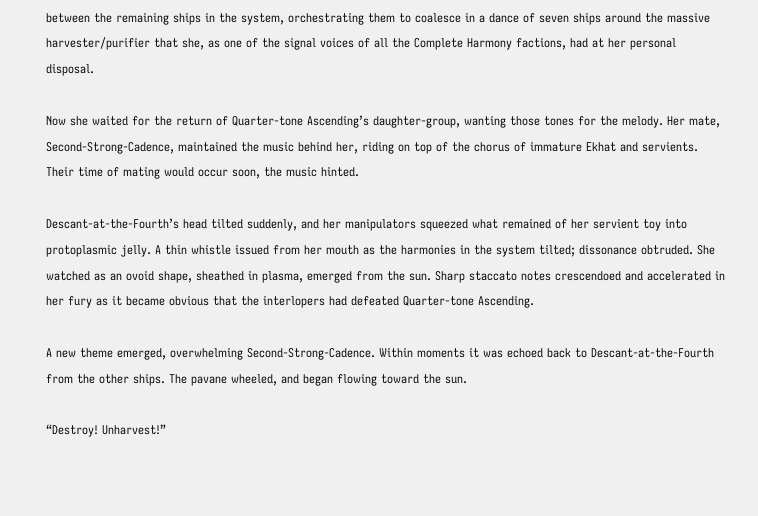between the remaining ships in the system, orchestrating them to coalesce in a dance of seven ships around the massive harvester/purifier that she, as one of the signal voices of all the Complete Harmony factions, had at her personal disposal.

Now she waited for the return of Quarter-tone Ascending’s daughter-group, wanting those tones for the melody. Her mate, Second-Strong-Cadence, maintained the music behind her, riding on top of the chorus of immature Ekhat and servients. Their time of mating would occur soon, the music hinted.

Descant-at-the-Fourth’s head tilted suddenly, and her manipulators squeezed what remained of her servient toy into protoplasmic jelly. A thin whistle issued from her mouth as the harmonies in the system tilted; dissonance obtruded. She watched as an ovoid shape, sheathed in plasma, emerged from the sun. Sharp staccato notes crescendoed and accelerated in her fury as it became obvious that the interlopers had defeated Quarter-tone Ascending.

A new theme emerged, overwhelming Second-Strong-Cadence. Within moments it was echoed back to Descant-at-the-Fourth from the other ships. The pavane wheeled, and began flowing toward the sun.

“Destroy! Unharvest!”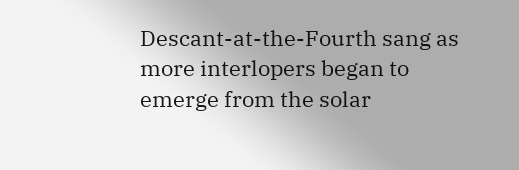Descant-at-the-Fourth sang as more interlopers began to emerge from the solar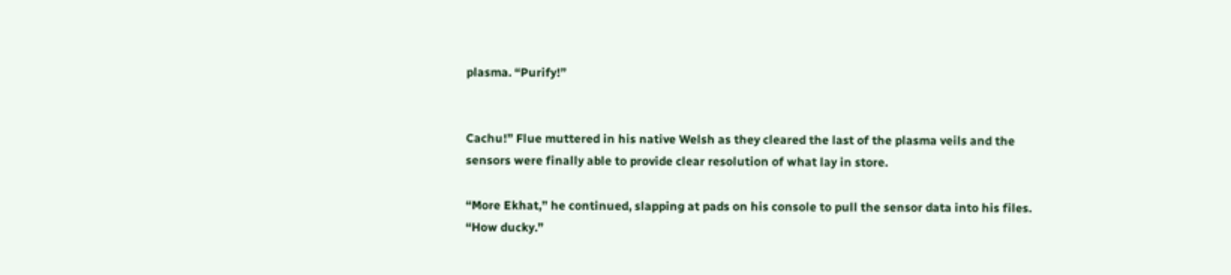plasma. “Purify!”


Cachu!” Flue muttered in his native Welsh as they cleared the last of the plasma veils and the sensors were finally able to provide clear resolution of what lay in store.

“More Ekhat,” he continued, slapping at pads on his console to pull the sensor data into his files. “How ducky.”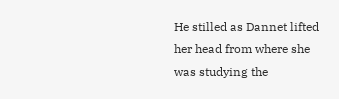He stilled as Dannet lifted her head from where she was studying the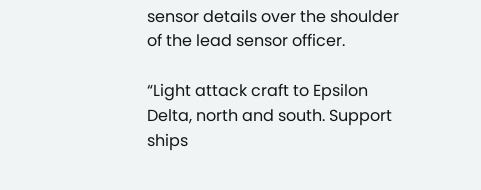sensor details over the shoulder of the lead sensor officer.

“Light attack craft to Epsilon Delta, north and south. Support ships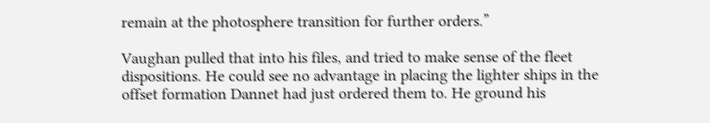remain at the photosphere transition for further orders.”

Vaughan pulled that into his files, and tried to make sense of the fleet dispositions. He could see no advantage in placing the lighter ships in the offset formation Dannet had just ordered them to. He ground his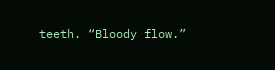teeth. “Bloody flow.”